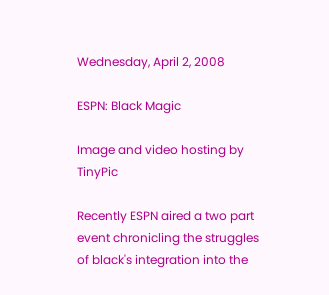Wednesday, April 2, 2008

ESPN: Black Magic

Image and video hosting by TinyPic

Recently ESPN aired a two part event chronicling the struggles of black's integration into the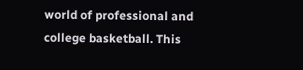world of professional and college basketball. This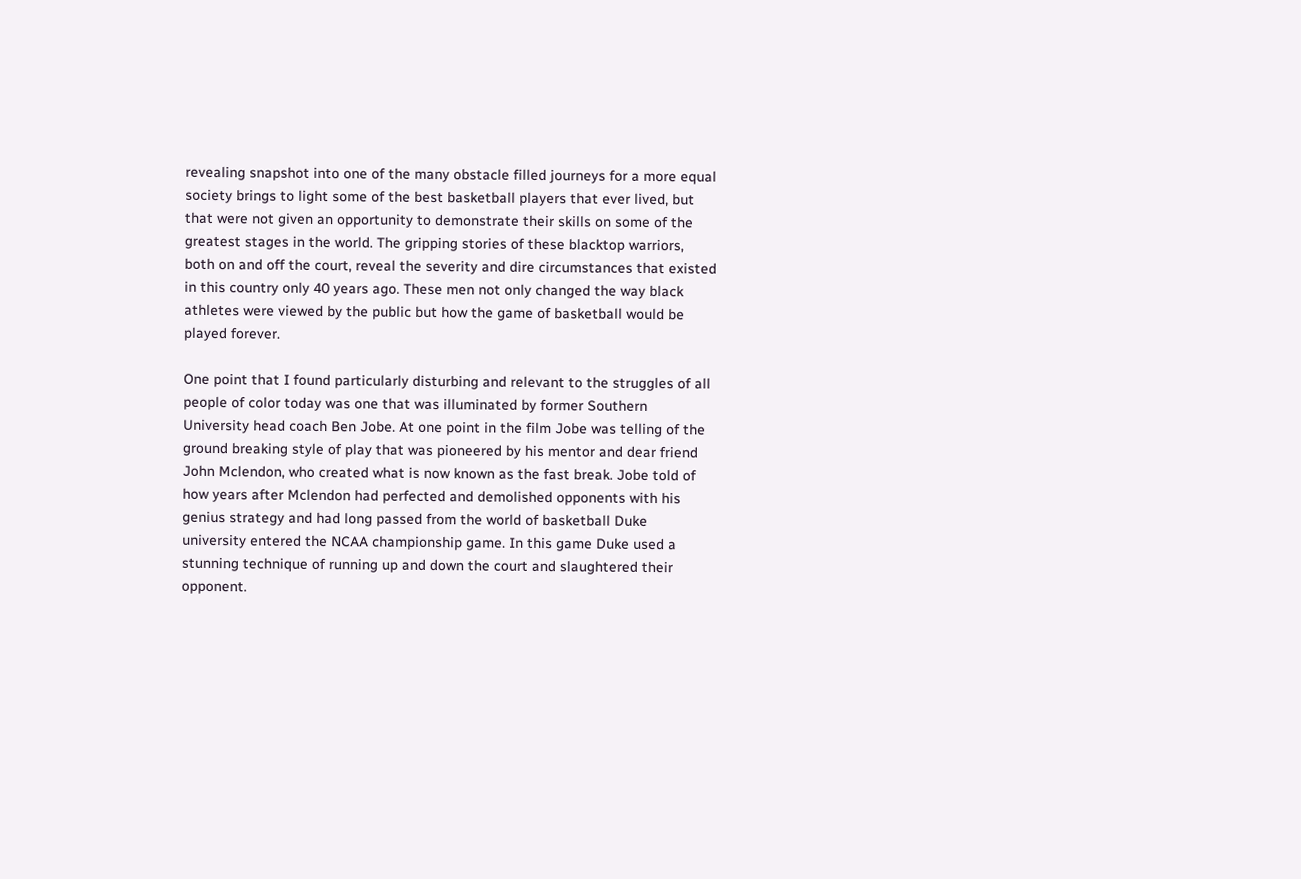revealing snapshot into one of the many obstacle filled journeys for a more equal society brings to light some of the best basketball players that ever lived, but that were not given an opportunity to demonstrate their skills on some of the greatest stages in the world. The gripping stories of these blacktop warriors, both on and off the court, reveal the severity and dire circumstances that existed in this country only 40 years ago. These men not only changed the way black athletes were viewed by the public but how the game of basketball would be played forever.

One point that I found particularly disturbing and relevant to the struggles of all people of color today was one that was illuminated by former Southern University head coach Ben Jobe. At one point in the film Jobe was telling of the ground breaking style of play that was pioneered by his mentor and dear friend John Mclendon, who created what is now known as the fast break. Jobe told of how years after Mclendon had perfected and demolished opponents with his genius strategy and had long passed from the world of basketball Duke university entered the NCAA championship game. In this game Duke used a stunning technique of running up and down the court and slaughtered their opponent.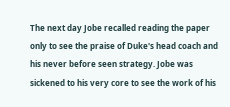The next day Jobe recalled reading the paper only to see the praise of Duke's head coach and his never before seen strategy. Jobe was sickened to his very core to see the work of his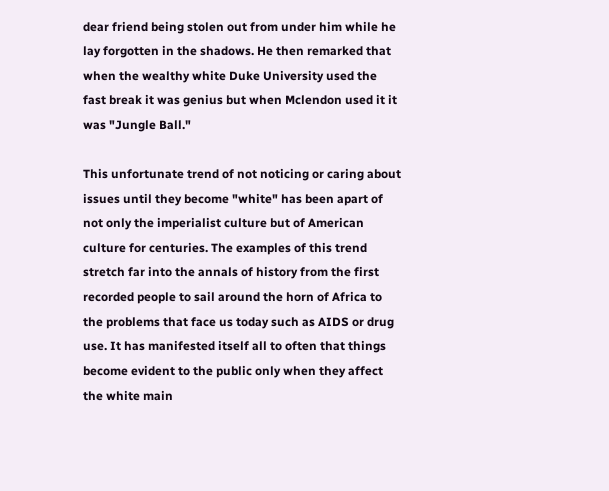dear friend being stolen out from under him while he lay forgotten in the shadows. He then remarked that when the wealthy white Duke University used the fast break it was genius but when Mclendon used it it was "Jungle Ball."

This unfortunate trend of not noticing or caring about issues until they become "white" has been apart of not only the imperialist culture but of American culture for centuries. The examples of this trend stretch far into the annals of history from the first recorded people to sail around the horn of Africa to the problems that face us today such as AIDS or drug use. It has manifested itself all to often that things become evident to the public only when they affect the white main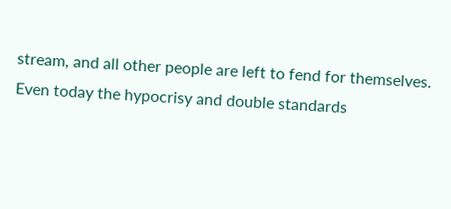stream, and all other people are left to fend for themselves. Even today the hypocrisy and double standards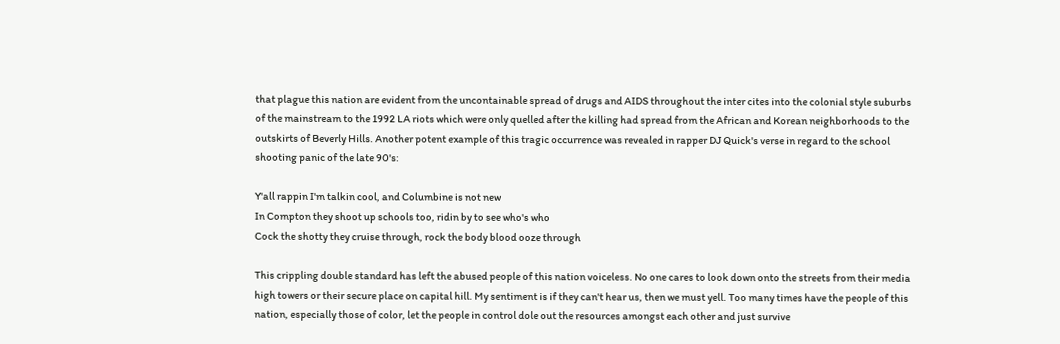that plague this nation are evident from the uncontainable spread of drugs and AIDS throughout the inter cites into the colonial style suburbs of the mainstream to the 1992 LA riots which were only quelled after the killing had spread from the African and Korean neighborhoods to the outskirts of Beverly Hills. Another potent example of this tragic occurrence was revealed in rapper DJ Quick's verse in regard to the school shooting panic of the late 90's:

Y'all rappin I'm talkin cool, and Columbine is not new
In Compton they shoot up schools too, ridin by to see who's who
Cock the shotty they cruise through, rock the body blood ooze through

This crippling double standard has left the abused people of this nation voiceless. No one cares to look down onto the streets from their media high towers or their secure place on capital hill. My sentiment is if they can't hear us, then we must yell. Too many times have the people of this nation, especially those of color, let the people in control dole out the resources amongst each other and just survive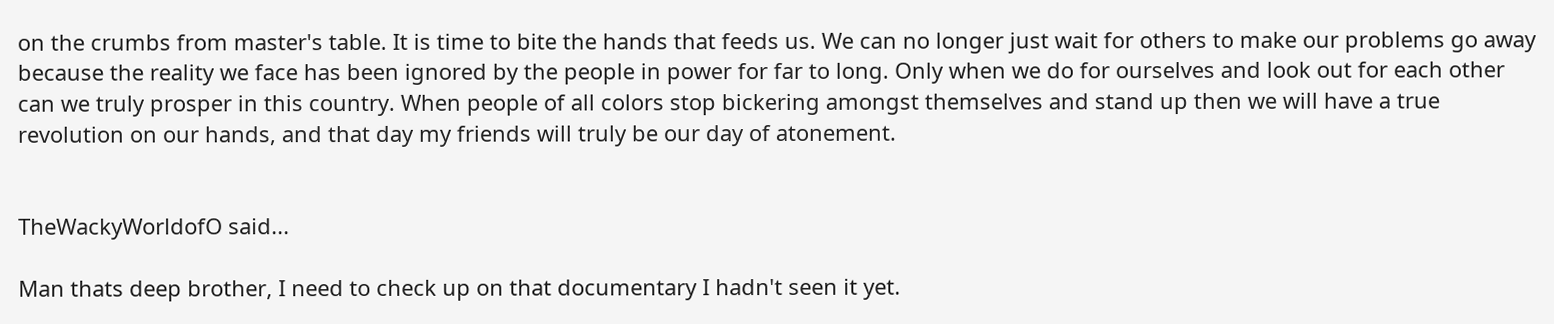on the crumbs from master's table. It is time to bite the hands that feeds us. We can no longer just wait for others to make our problems go away because the reality we face has been ignored by the people in power for far to long. Only when we do for ourselves and look out for each other can we truly prosper in this country. When people of all colors stop bickering amongst themselves and stand up then we will have a true revolution on our hands, and that day my friends will truly be our day of atonement.


TheWackyWorldofO said...

Man thats deep brother, I need to check up on that documentary I hadn't seen it yet.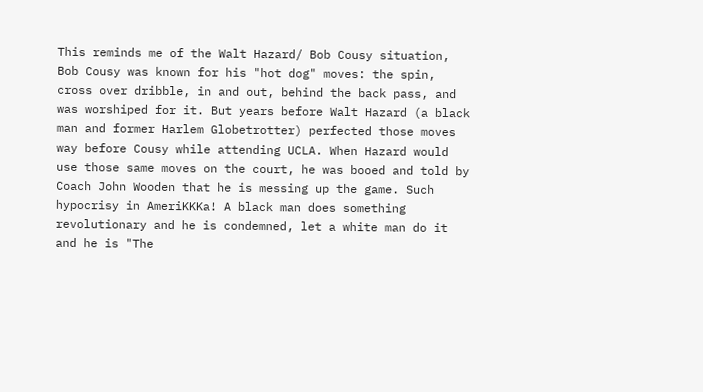This reminds me of the Walt Hazard/ Bob Cousy situation, Bob Cousy was known for his "hot dog" moves: the spin, cross over dribble, in and out, behind the back pass, and was worshiped for it. But years before Walt Hazard (a black man and former Harlem Globetrotter) perfected those moves way before Cousy while attending UCLA. When Hazard would use those same moves on the court, he was booed and told by Coach John Wooden that he is messing up the game. Such hypocrisy in AmeriKKKa! A black man does something revolutionary and he is condemned, let a white man do it and he is "The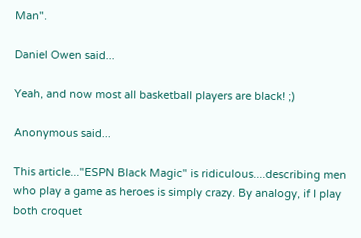Man".

Daniel Owen said...

Yeah, and now most all basketball players are black! ;)

Anonymous said...

This article..."ESPN Black Magic" is ridiculous....describing men who play a game as heroes is simply crazy. By analogy, if I play both croquet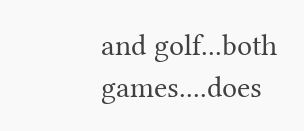and golf...both games....does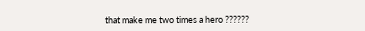that make me two times a hero ??????